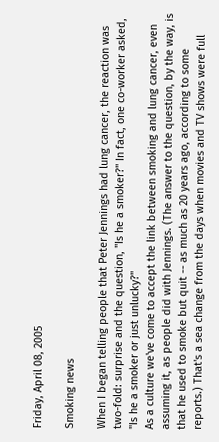Friday, April 08, 2005

Smoking news

When I began telling people that Peter Jennings had lung cancer, the reaction was two-fold: surprise and the question, "Is he a smoker?'' In fact, one co-worker asked, "Is he a smoker or just unlucky?''
As a culture we've come to accept the link between smoking and lung cancer, even assuming it, as people did with Jennings. (The answer to the question, by the way, is that he used to smoke but quit -- as much as 20 years ago, according to some reports.) That's a sea change from the days when movies and TV shows were full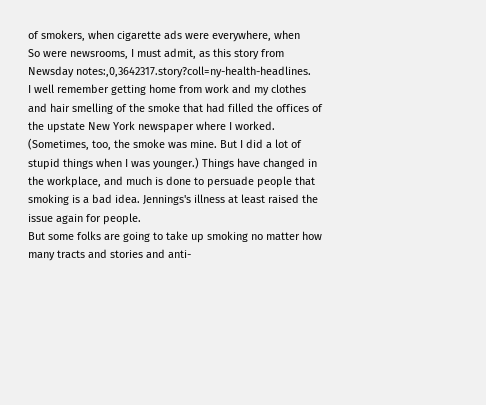of smokers, when cigarette ads were everywhere, when
So were newsrooms, I must admit, as this story from Newsday notes:,0,3642317.story?coll=ny-health-headlines.
I well remember getting home from work and my clothes and hair smelling of the smoke that had filled the offices of the upstate New York newspaper where I worked. (Sometimes, too, the smoke was mine. But I did a lot of stupid things when I was younger.) Things have changed in the workplace, and much is done to persuade people that smoking is a bad idea. Jennings's illness at least raised the issue again for people.
But some folks are going to take up smoking no matter how many tracts and stories and anti-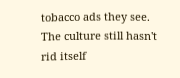tobacco ads they see. The culture still hasn't rid itself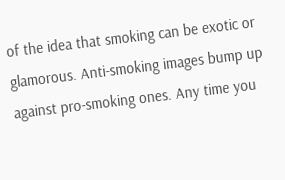of the idea that smoking can be exotic or glamorous. Anti-smoking images bump up against pro-smoking ones. Any time you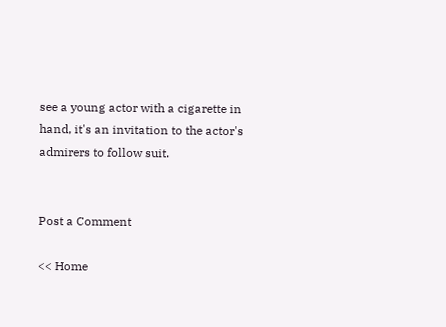see a young actor with a cigarette in hand, it's an invitation to the actor's admirers to follow suit.


Post a Comment

<< Home